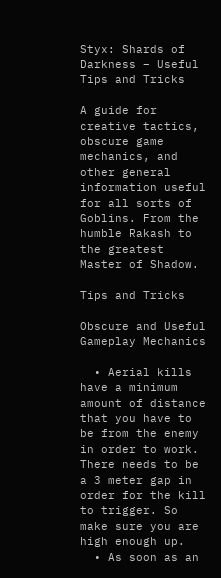Styx: Shards of Darkness – Useful Tips and Tricks

A guide for creative tactics, obscure game mechanics, and other general information useful for all sorts of Goblins. From the humble Rakash to the greatest Master of Shadow.

Tips and Tricks

Obscure and Useful Gameplay Mechanics

  • Aerial kills have a minimum amount of distance that you have to be from the enemy in order to work. There needs to be a 3 meter gap in order for the kill to trigger. So make sure you are high enough up.
  • As soon as an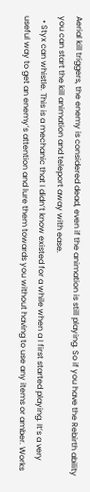Aerial kill triggers, the enemy is considered dead, even if the animation is still playing. So if you have the Rebirth ability you can start the kill animation and teleport away with ease.
  • Styx can whistle. This is a mechanic that I didn’t know existed for a while when a I first started playing. It’s a very useful way to get an enemy’s attention and lure them towards you without having to use any items or amber. Works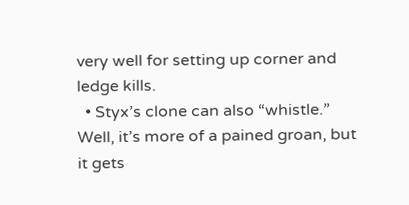very well for setting up corner and ledge kills.
  • Styx’s clone can also “whistle.” Well, it’s more of a pained groan, but it gets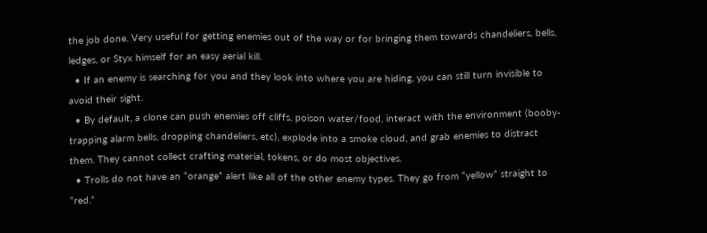the job done. Very useful for getting enemies out of the way or for bringing them towards chandeliers, bells, ledges, or Styx himself for an easy aerial kill.
  • If an enemy is searching for you and they look into where you are hiding, you can still turn invisible to avoid their sight.
  • By default, a clone can push enemies off cliffs, poison water/food, interact with the environment (booby-trapping alarm bells, dropping chandeliers, etc), explode into a smoke cloud, and grab enemies to distract them. They cannot collect crafting material, tokens, or do most objectives.
  • Trolls do not have an “orange” alert like all of the other enemy types. They go from “yellow” straight to “red.”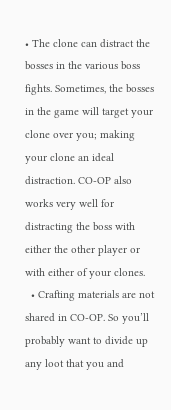• The clone can distract the bosses in the various boss fights. Sometimes, the bosses in the game will target your clone over you; making your clone an ideal distraction. CO-OP also works very well for distracting the boss with either the other player or with either of your clones.
  • Crafting materials are not shared in CO-OP. So you’ll probably want to divide up any loot that you and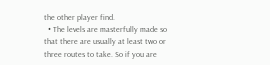the other player find.
  • The levels are masterfully made so that there are usually at least two or three routes to take. So if you are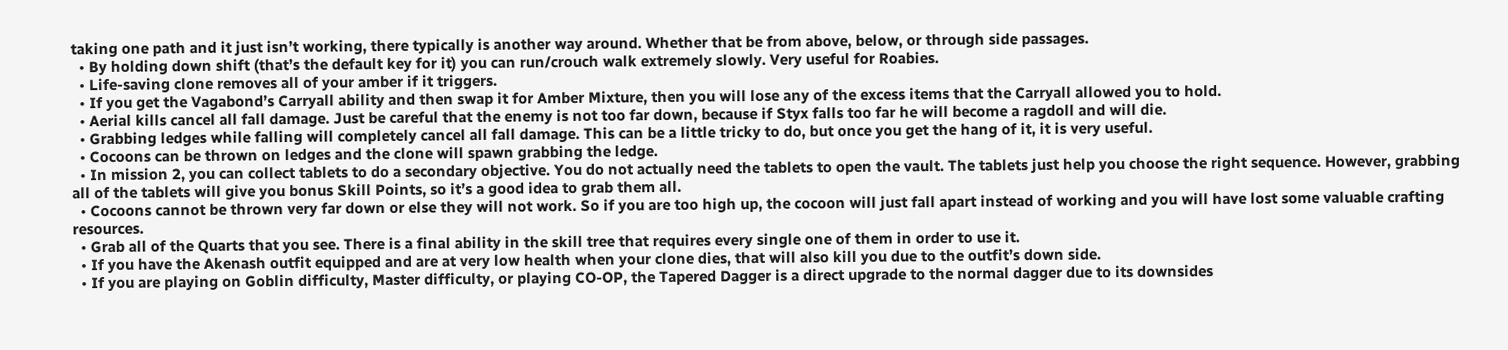taking one path and it just isn’t working, there typically is another way around. Whether that be from above, below, or through side passages.
  • By holding down shift (that’s the default key for it) you can run/crouch walk extremely slowly. Very useful for Roabies.
  • Life-saving clone removes all of your amber if it triggers.
  • If you get the Vagabond’s Carryall ability and then swap it for Amber Mixture, then you will lose any of the excess items that the Carryall allowed you to hold.
  • Aerial kills cancel all fall damage. Just be careful that the enemy is not too far down, because if Styx falls too far he will become a ragdoll and will die.
  • Grabbing ledges while falling will completely cancel all fall damage. This can be a little tricky to do, but once you get the hang of it, it is very useful.
  • Cocoons can be thrown on ledges and the clone will spawn grabbing the ledge.
  • In mission 2, you can collect tablets to do a secondary objective. You do not actually need the tablets to open the vault. The tablets just help you choose the right sequence. However, grabbing all of the tablets will give you bonus Skill Points, so it’s a good idea to grab them all.
  • Cocoons cannot be thrown very far down or else they will not work. So if you are too high up, the cocoon will just fall apart instead of working and you will have lost some valuable crafting resources.
  • Grab all of the Quarts that you see. There is a final ability in the skill tree that requires every single one of them in order to use it.
  • If you have the Akenash outfit equipped and are at very low health when your clone dies, that will also kill you due to the outfit’s down side.
  • If you are playing on Goblin difficulty, Master difficulty, or playing CO-OP, the Tapered Dagger is a direct upgrade to the normal dagger due to its downsides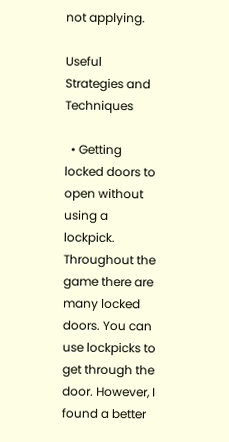not applying.

Useful Strategies and Techniques

  • Getting locked doors to open without using a lockpick. Throughout the game there are many locked doors. You can use lockpicks to get through the door. However, I found a better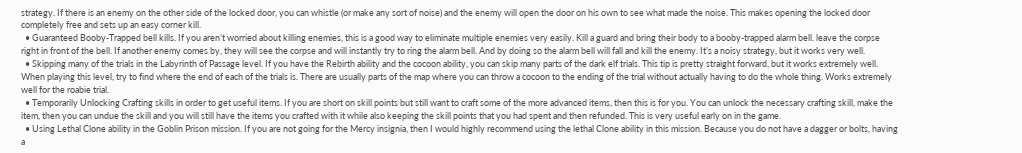strategy. If there is an enemy on the other side of the locked door, you can whistle (or make any sort of noise) and the enemy will open the door on his own to see what made the noise. This makes opening the locked door completely free and sets up an easy corner kill.
  • Guaranteed Booby-Trapped bell kills. If you aren’t worried about killing enemies, this is a good way to eliminate multiple enemies very easily. Kill a guard and bring their body to a booby-trapped alarm bell. leave the corpse right in front of the bell. If another enemy comes by, they will see the corpse and will instantly try to ring the alarm bell. And by doing so the alarm bell will fall and kill the enemy. It’s a noisy strategy, but it works very well.
  • Skipping many of the trials in the Labyrinth of Passage level. If you have the Rebirth ability and the cocoon ability, you can skip many parts of the dark elf trials. This tip is pretty straight forward, but it works extremely well. When playing this level, try to find where the end of each of the trials is. There are usually parts of the map where you can throw a cocoon to the ending of the trial without actually having to do the whole thing. Works extremely well for the roabie trial.
  • Temporarily Unlocking Crafting skills in order to get useful items. If you are short on skill points but still want to craft some of the more advanced items, then this is for you. You can unlock the necessary crafting skill, make the item, then you can undue the skill and you will still have the items you crafted with it while also keeping the skill points that you had spent and then refunded. This is very useful early on in the game.
  • Using Lethal Clone ability in the Goblin Prison mission. If you are not going for the Mercy insignia, then I would highly recommend using the lethal Clone ability in this mission. Because you do not have a dagger or bolts, having a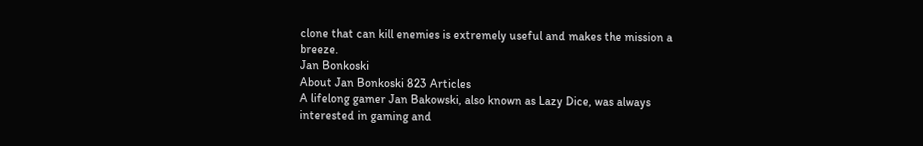clone that can kill enemies is extremely useful and makes the mission a breeze.
Jan Bonkoski
About Jan Bonkoski 823 Articles
A lifelong gamer Jan Bakowski, also known as Lazy Dice, was always interested in gaming and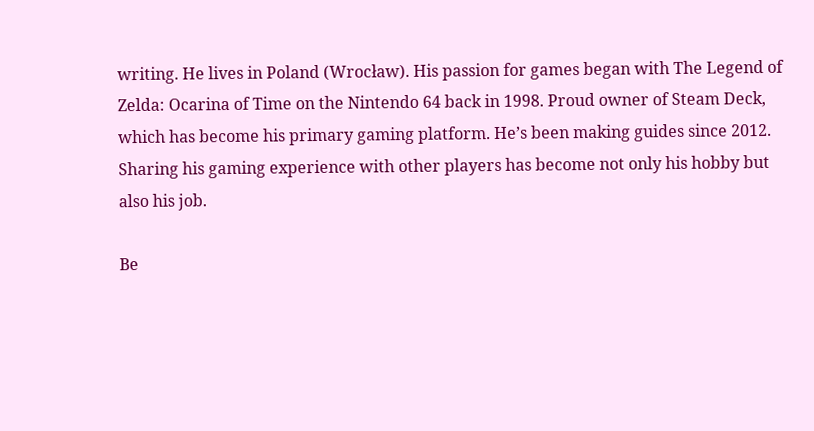writing. He lives in Poland (Wrocław). His passion for games began with The Legend of Zelda: Ocarina of Time on the Nintendo 64 back in 1998. Proud owner of Steam Deck, which has become his primary gaming platform. He’s been making guides since 2012. Sharing his gaming experience with other players has become not only his hobby but also his job.

Be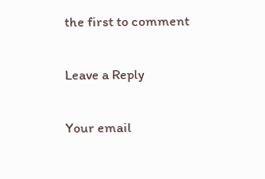the first to comment

Leave a Reply

Your email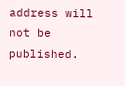address will not be published.